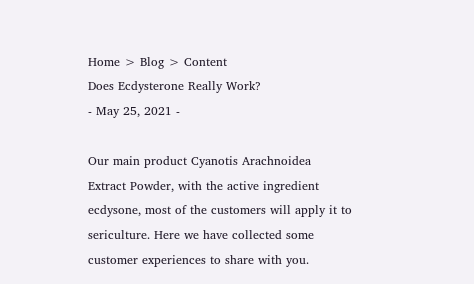Home > Blog > Content
Does Ecdysterone Really Work?
- May 25, 2021 -

Our main product Cyanotis Arachnoidea Extract Powder, with the active ingredient ecdysone, most of the customers will apply it to sericulture. Here we have collected some customer experiences to share with you.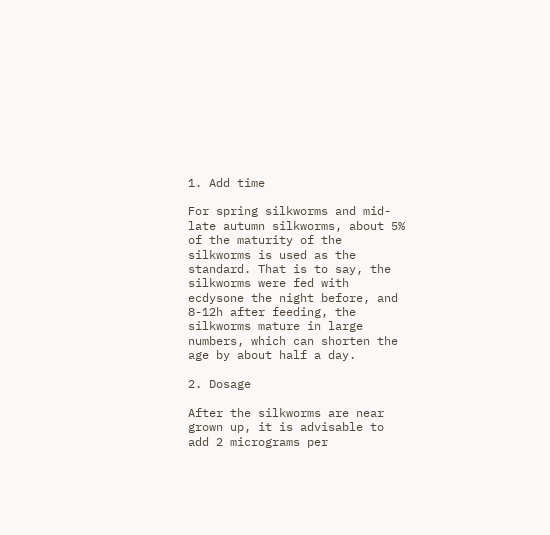1. Add time

For spring silkworms and mid-late autumn silkworms, about 5% of the maturity of the silkworms is used as the standard. That is to say, the silkworms were fed with ecdysone the night before, and 8-12h after feeding, the silkworms mature in large numbers, which can shorten the age by about half a day.

2. Dosage

After the silkworms are near grown up, it is advisable to add 2 micrograms per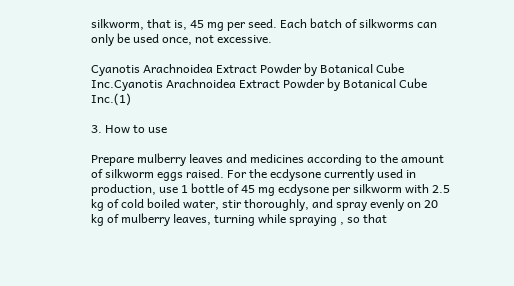silkworm, that is, 45 mg per seed. Each batch of silkworms can only be used once, not excessive.

Cyanotis Arachnoidea Extract Powder by Botanical Cube Inc.Cyanotis Arachnoidea Extract Powder by Botanical Cube Inc.(1)

3. How to use

Prepare mulberry leaves and medicines according to the amount of silkworm eggs raised. For the ecdysone currently used in production, use 1 bottle of 45 mg ecdysone per silkworm with 2.5 kg of cold boiled water, stir thoroughly, and spray evenly on 20 kg of mulberry leaves, turning while spraying , so that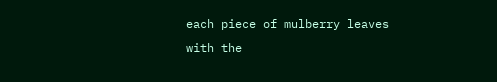each piece of mulberry leaves with the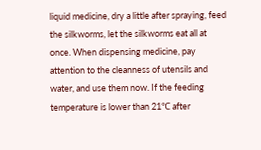liquid medicine, dry a little after spraying, feed the silkworms, let the silkworms eat all at once. When dispensing medicine, pay attention to the cleanness of utensils and water, and use them now. If the feeding temperature is lower than 21℃ after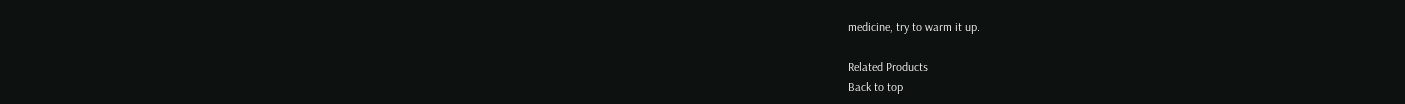medicine, try to warm it up.

Related Products
Back to top